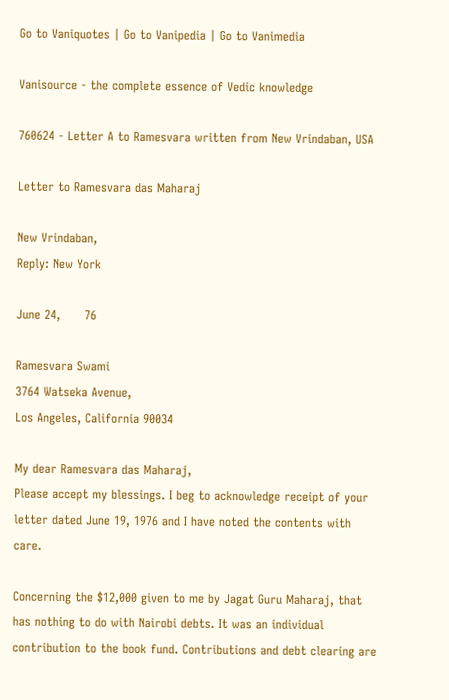Go to Vaniquotes | Go to Vanipedia | Go to Vanimedia

Vanisource - the complete essence of Vedic knowledge

760624 - Letter A to Ramesvara written from New Vrindaban, USA

Letter to Ramesvara das Maharaj

New Vrindaban,
Reply: New York

June 24,      76

Ramesvara Swami
3764 Watseka Avenue,
Los Angeles, California 90034

My dear Ramesvara das Maharaj,
Please accept my blessings. I beg to acknowledge receipt of your letter dated June 19, 1976 and I have noted the contents with care.

Concerning the $12,000 given to me by Jagat Guru Maharaj, that has nothing to do with Nairobi debts. It was an individual contribution to the book fund. Contributions and debt clearing are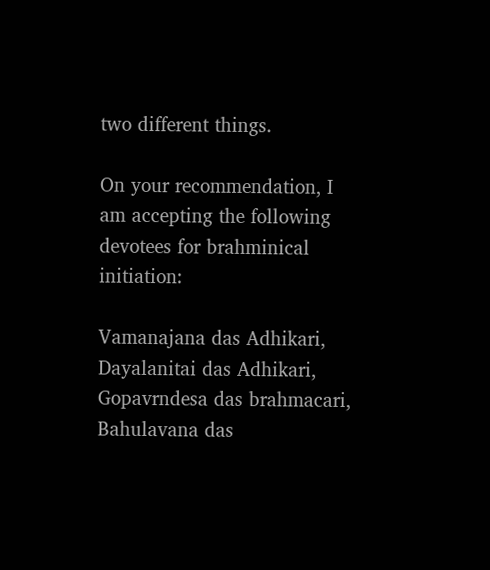two different things.

On your recommendation, I am accepting the following devotees for brahminical initiation:

Vamanajana das Adhikari,
Dayalanitai das Adhikari,
Gopavrndesa das brahmacari,
Bahulavana das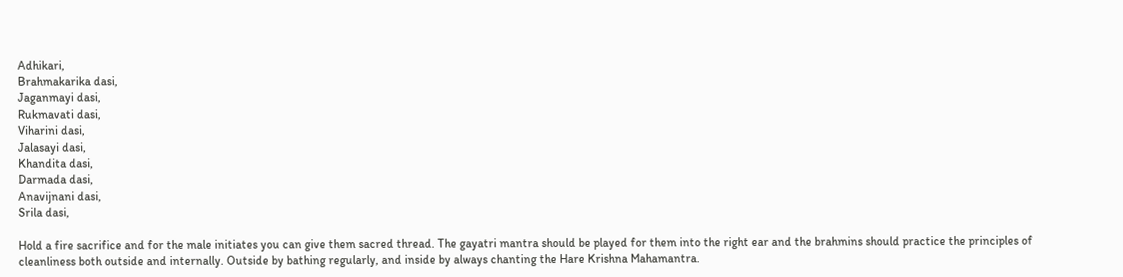Adhikari,
Brahmakarika dasi,
Jaganmayi dasi,
Rukmavati dasi,
Viharini dasi,
Jalasayi dasi,
Khandita dasi,
Darmada dasi,
Anavijnani dasi,
Srila dasi,

Hold a fire sacrifice and for the male initiates you can give them sacred thread. The gayatri mantra should be played for them into the right ear and the brahmins should practice the principles of cleanliness both outside and internally. Outside by bathing regularly, and inside by always chanting the Hare Krishna Mahamantra.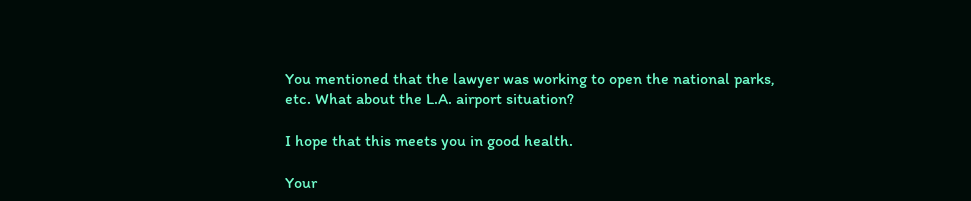You mentioned that the lawyer was working to open the national parks, etc. What about the L.A. airport situation?

I hope that this meets you in good health.

Your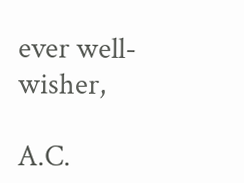ever well-wisher,

A.C.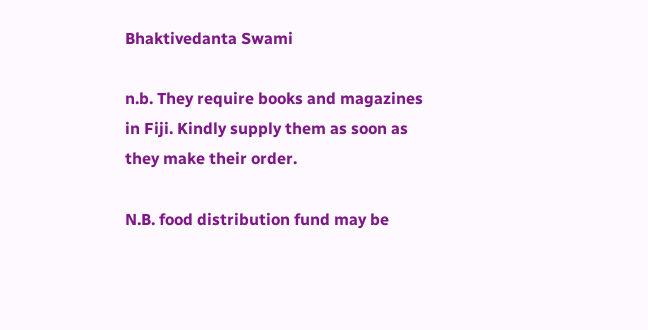Bhaktivedanta Swami

n.b. They require books and magazines in Fiji. Kindly supply them as soon as they make their order.

N.B. food distribution fund may be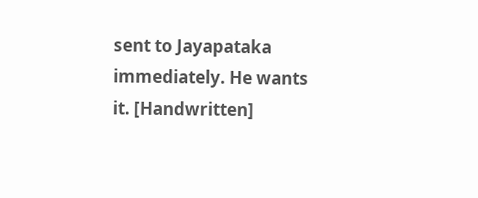sent to Jayapataka immediately. He wants it. [Handwritten]